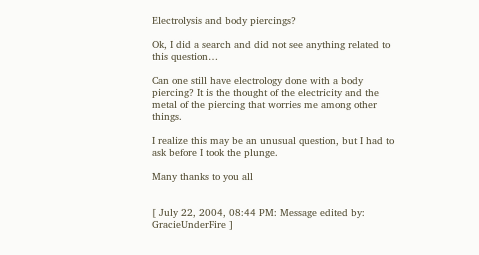Electrolysis and body piercings?

Ok, I did a search and did not see anything related to this question…

Can one still have electrology done with a body piercing? It is the thought of the electricity and the metal of the piercing that worries me among other things.

I realize this may be an unusual question, but I had to ask before I took the plunge.

Many thanks to you all


[ July 22, 2004, 08:44 PM: Message edited by: GracieUnderFire ]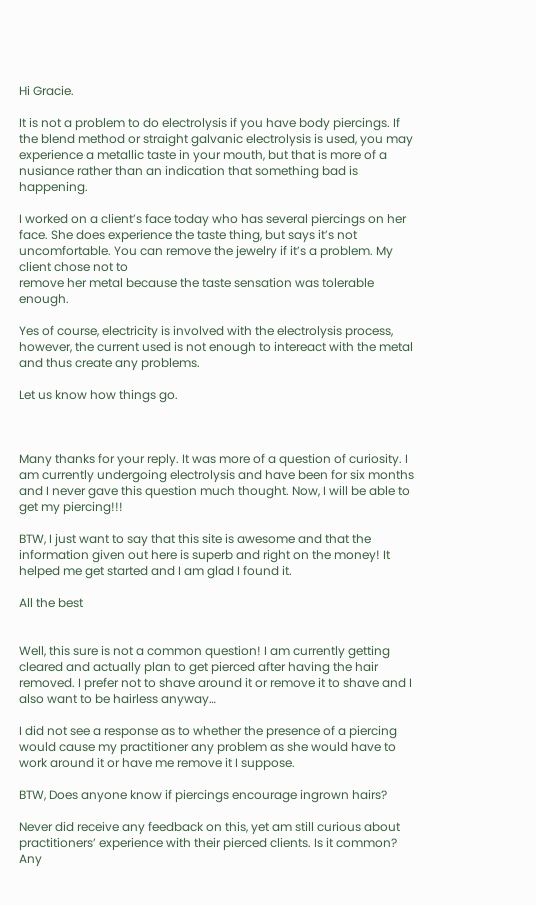Hi Gracie.

It is not a problem to do electrolysis if you have body piercings. If the blend method or straight galvanic electrolysis is used, you may experience a metallic taste in your mouth, but that is more of a nusiance rather than an indication that something bad is happening.

I worked on a client’s face today who has several piercings on her face. She does experience the taste thing, but says it’s not uncomfortable. You can remove the jewelry if it’s a problem. My client chose not to
remove her metal because the taste sensation was tolerable enough.

Yes of course, electricity is involved with the electrolysis process, however, the current used is not enough to intereact with the metal and thus create any problems.

Let us know how things go.



Many thanks for your reply. It was more of a question of curiosity. I am currently undergoing electrolysis and have been for six months and I never gave this question much thought. Now, I will be able to get my piercing!!!

BTW, I just want to say that this site is awesome and that the information given out here is superb and right on the money! It helped me get started and I am glad I found it.

All the best


Well, this sure is not a common question! I am currently getting cleared and actually plan to get pierced after having the hair removed. I prefer not to shave around it or remove it to shave and I also want to be hairless anyway…

I did not see a response as to whether the presence of a piercing would cause my practitioner any problem as she would have to work around it or have me remove it I suppose.

BTW, Does anyone know if piercings encourage ingrown hairs?

Never did receive any feedback on this, yet am still curious about practitioners’ experience with their pierced clients. Is it common? Any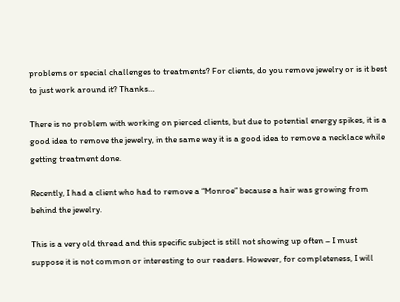problems or special challenges to treatments? For clients, do you remove jewelry or is it best to just work around it? Thanks…

There is no problem with working on pierced clients, but due to potential energy spikes, it is a good idea to remove the jewelry, in the same way it is a good idea to remove a necklace while getting treatment done.

Recently, I had a client who had to remove a “Monroe” because a hair was growing from behind the jewelry.

This is a very old thread and this specific subject is still not showing up often – I must suppose it is not common or interesting to our readers. However, for completeness, I will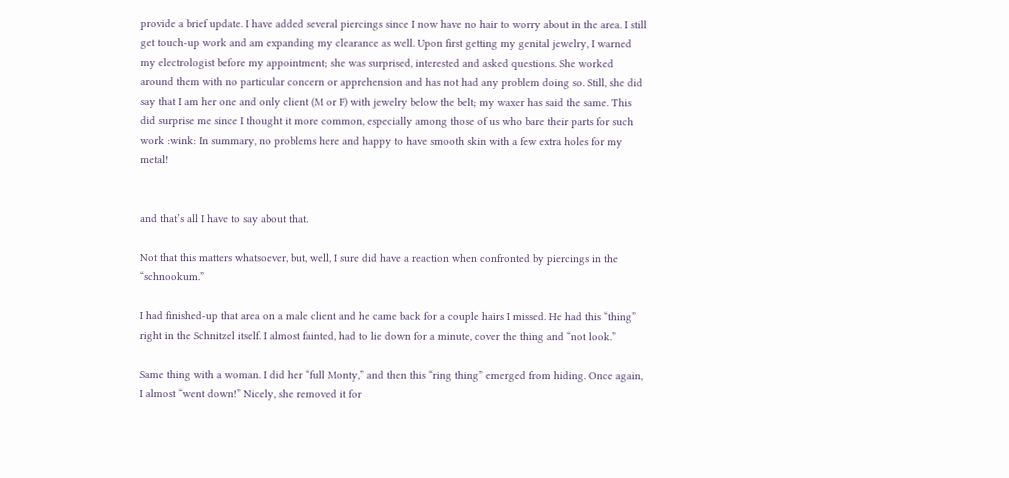provide a brief update. I have added several piercings since I now have no hair to worry about in the area. I still get touch-up work and am expanding my clearance as well. Upon first getting my genital jewelry, I warned my electrologist before my appointment; she was surprised, interested and asked questions. She worked around them with no particular concern or apprehension and has not had any problem doing so. Still, she did say that I am her one and only client (M or F) with jewelry below the belt; my waxer has said the same. This did surprise me since I thought it more common, especially among those of us who bare their parts for such work :wink: In summary, no problems here and happy to have smooth skin with a few extra holes for my metal!


and that’s all I have to say about that.

Not that this matters whatsoever, but, well, I sure did have a reaction when confronted by piercings in the “schnookum.”

I had finished-up that area on a male client and he came back for a couple hairs I missed. He had this “thing” right in the Schnitzel itself. I almost fainted, had to lie down for a minute, cover the thing and “not look.”

Same thing with a woman. I did her “full Monty,” and then this “ring thing” emerged from hiding. Once again, I almost “went down!” Nicely, she removed it for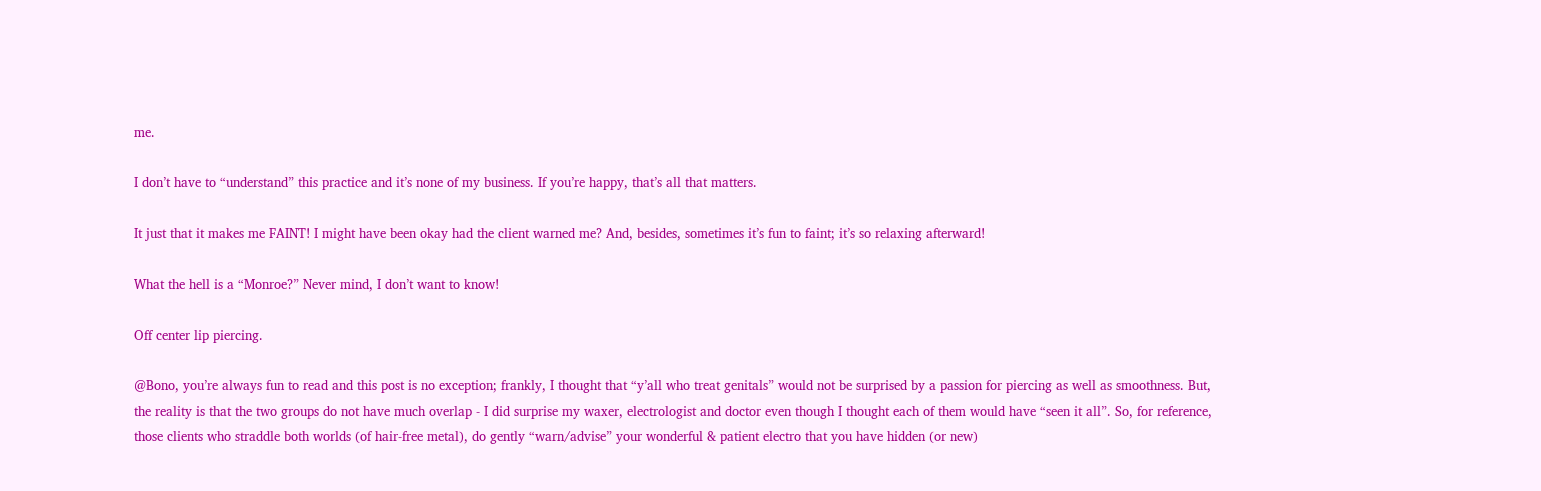me.

I don’t have to “understand” this practice and it’s none of my business. If you’re happy, that’s all that matters.

It just that it makes me FAINT! I might have been okay had the client warned me? And, besides, sometimes it’s fun to faint; it’s so relaxing afterward!

What the hell is a “Monroe?” Never mind, I don’t want to know!

Off center lip piercing.

@Bono, you’re always fun to read and this post is no exception; frankly, I thought that “y’all who treat genitals” would not be surprised by a passion for piercing as well as smoothness. But, the reality is that the two groups do not have much overlap - I did surprise my waxer, electrologist and doctor even though I thought each of them would have “seen it all”. So, for reference, those clients who straddle both worlds (of hair-free metal), do gently “warn/advise” your wonderful & patient electro that you have hidden (or new)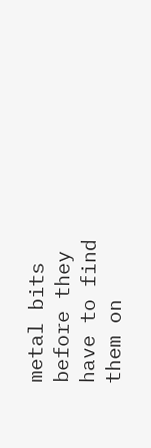metal bits before they have to find them on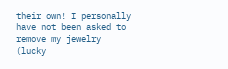their own! I personally have not been asked to remove my jewelry (lucky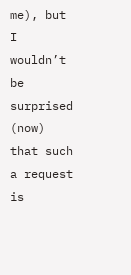me), but I wouldn’t be surprised (now) that such a request is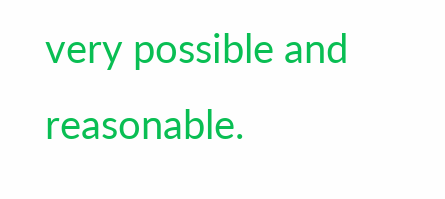very possible and reasonable.